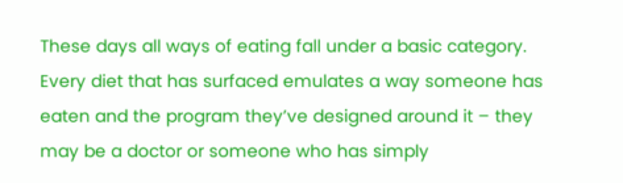These days all ways of eating fall under a basic category. Every diet that has surfaced emulates a way someone has eaten and the program they’ve designed around it – they may be a doctor or someone who has simply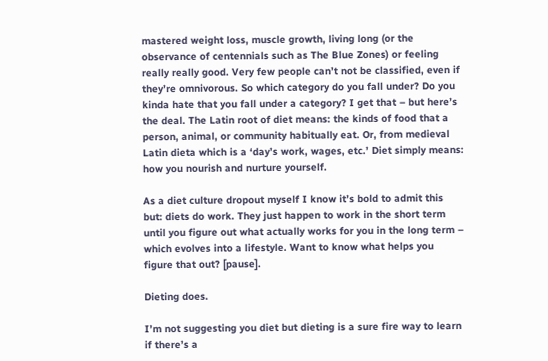mastered weight loss, muscle growth, living long (or the observance of centennials such as The Blue Zones) or feeling really really good. Very few people can’t not be classified, even if they’re omnivorous. So which category do you fall under? Do you kinda hate that you fall under a category? I get that – but here’s the deal. The Latin root of diet means: the kinds of food that a person, animal, or community habitually eat. Or, from medieval Latin dieta which is a ‘day’s work, wages, etc.’ Diet simply means: how you nourish and nurture yourself.

As a diet culture dropout myself I know it’s bold to admit this but: diets do work. They just happen to work in the short term until you figure out what actually works for you in the long term – which evolves into a lifestyle. Want to know what helps you figure that out? [pause].

Dieting does.

I’m not suggesting you diet but dieting is a sure fire way to learn if there’s a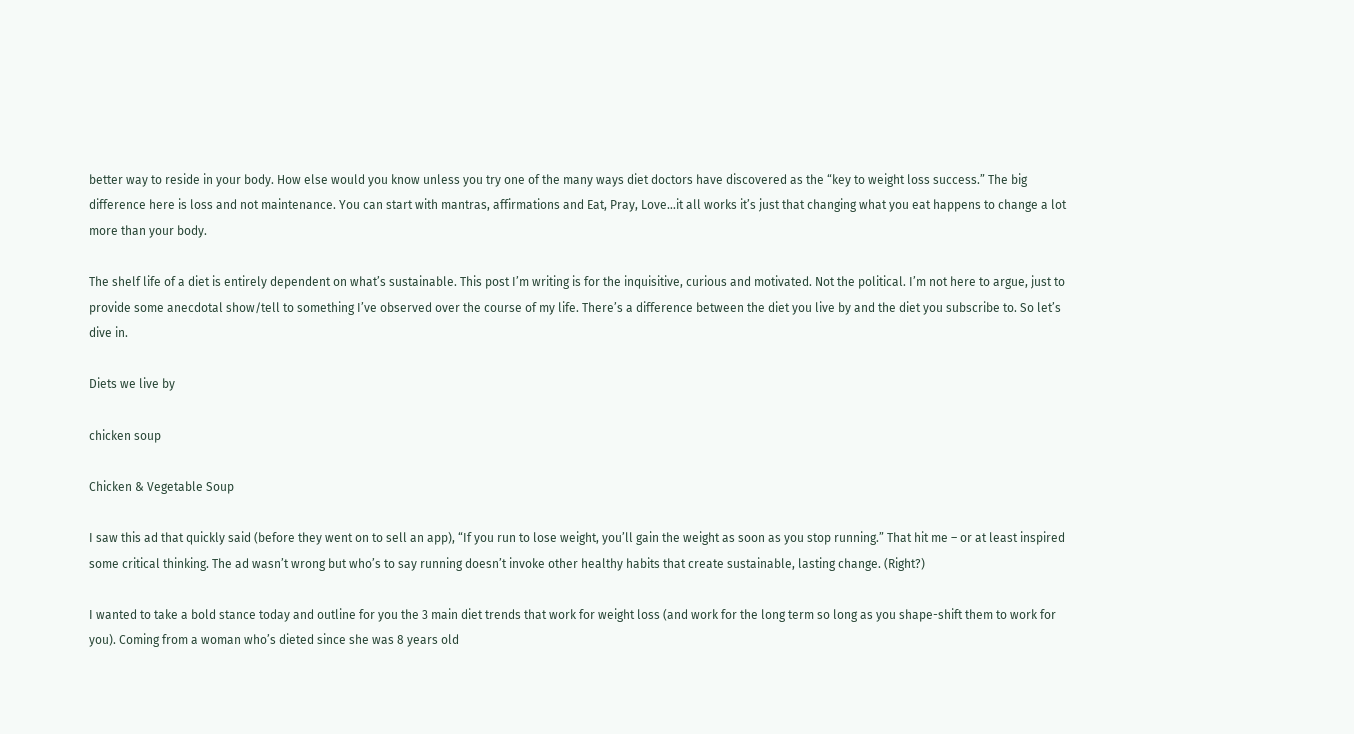better way to reside in your body. How else would you know unless you try one of the many ways diet doctors have discovered as the “key to weight loss success.” The big difference here is loss and not maintenance. You can start with mantras, affirmations and Eat, Pray, Love…it all works it’s just that changing what you eat happens to change a lot more than your body.

The shelf life of a diet is entirely dependent on what’s sustainable. This post I’m writing is for the inquisitive, curious and motivated. Not the political. I’m not here to argue, just to provide some anecdotal show/tell to something I’ve observed over the course of my life. There’s a difference between the diet you live by and the diet you subscribe to. So let’s dive in.

Diets we live by

chicken soup

Chicken & Vegetable Soup

I saw this ad that quickly said (before they went on to sell an app), “If you run to lose weight, you’ll gain the weight as soon as you stop running.” That hit me – or at least inspired some critical thinking. The ad wasn’t wrong but who’s to say running doesn’t invoke other healthy habits that create sustainable, lasting change. (Right?)

I wanted to take a bold stance today and outline for you the 3 main diet trends that work for weight loss (and work for the long term so long as you shape-shift them to work for you). Coming from a woman who’s dieted since she was 8 years old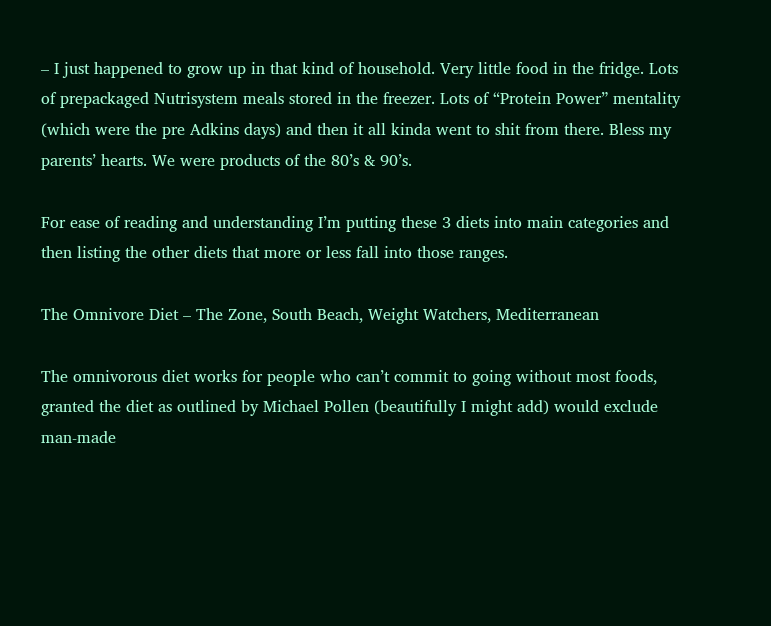– I just happened to grow up in that kind of household. Very little food in the fridge. Lots of prepackaged Nutrisystem meals stored in the freezer. Lots of “Protein Power” mentality (which were the pre Adkins days) and then it all kinda went to shit from there. Bless my parents’ hearts. We were products of the 80’s & 90’s.

For ease of reading and understanding I’m putting these 3 diets into main categories and then listing the other diets that more or less fall into those ranges.

The Omnivore Diet – The Zone, South Beach, Weight Watchers, Mediterranean

The omnivorous diet works for people who can’t commit to going without most foods, granted the diet as outlined by Michael Pollen (beautifully I might add) would exclude man-made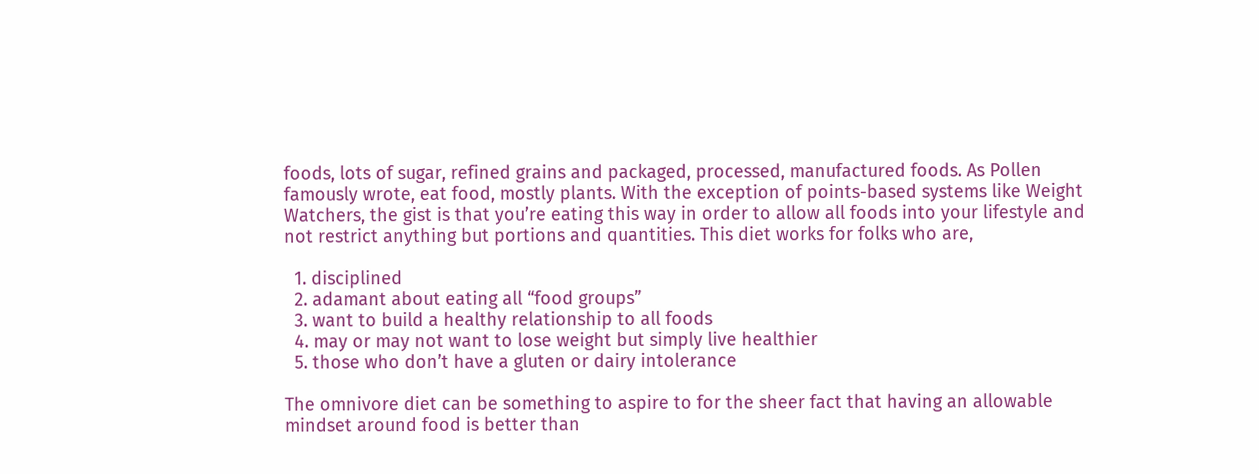foods, lots of sugar, refined grains and packaged, processed, manufactured foods. As Pollen famously wrote, eat food, mostly plants. With the exception of points-based systems like Weight Watchers, the gist is that you’re eating this way in order to allow all foods into your lifestyle and not restrict anything but portions and quantities. This diet works for folks who are,

  1. disciplined
  2. adamant about eating all “food groups”
  3. want to build a healthy relationship to all foods
  4. may or may not want to lose weight but simply live healthier
  5. those who don’t have a gluten or dairy intolerance

The omnivore diet can be something to aspire to for the sheer fact that having an allowable mindset around food is better than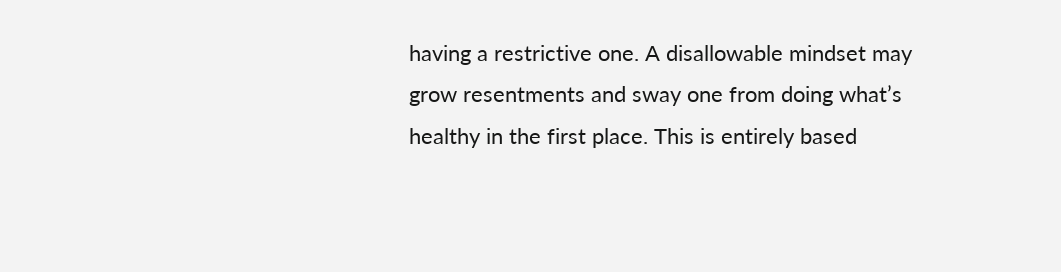having a restrictive one. A disallowable mindset may grow resentments and sway one from doing what’s healthy in the first place. This is entirely based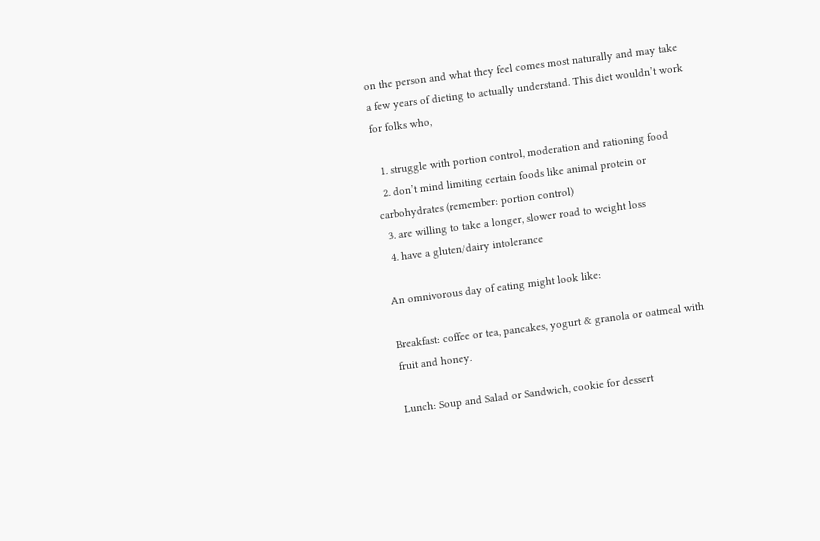on the person and what they feel comes most naturally and may take a few years of dieting to actually understand. This diet wouldn’t work for folks who,

  1. struggle with portion control, moderation and rationing food
  2. don’t mind limiting certain foods like animal protein or carbohydrates (remember: portion control)
  3. are willing to take a longer, slower road to weight loss
  4. have a gluten/dairy intolerance

An omnivorous day of eating might look like:

Breakfast: coffee or tea, pancakes, yogurt & granola or oatmeal with fruit and honey.

Lunch: Soup and Salad or Sandwich, cookie for dessert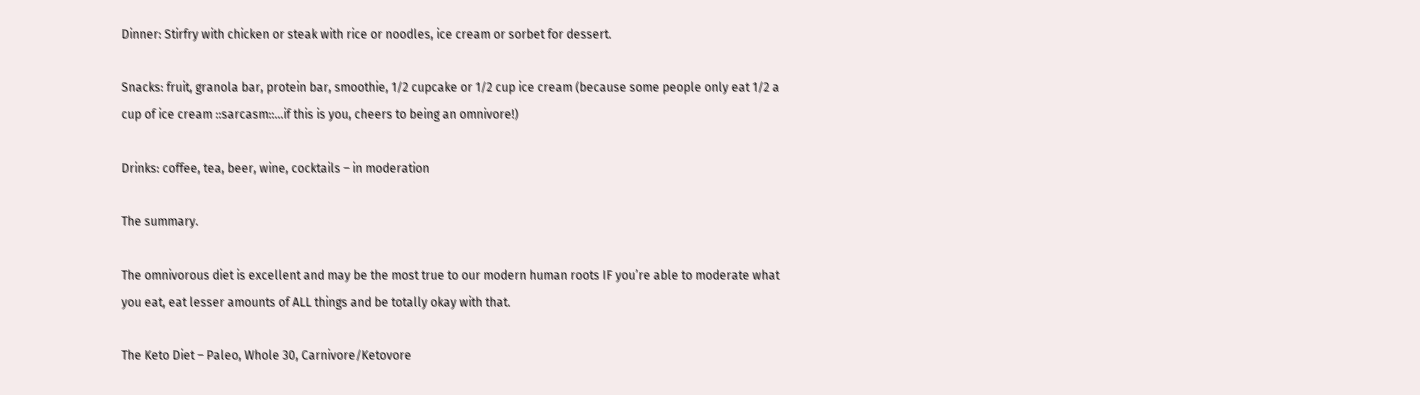Dinner: Stirfry with chicken or steak with rice or noodles, ice cream or sorbet for dessert.

Snacks: fruit, granola bar, protein bar, smoothie, 1/2 cupcake or 1/2 cup ice cream (because some people only eat 1/2 a cup of ice cream ::sarcasm::…if this is you, cheers to being an omnivore!)

Drinks: coffee, tea, beer, wine, cocktails – in moderation

The summary.

The omnivorous diet is excellent and may be the most true to our modern human roots IF you’re able to moderate what you eat, eat lesser amounts of ALL things and be totally okay with that.

The Keto Diet – Paleo, Whole 30, Carnivore/Ketovore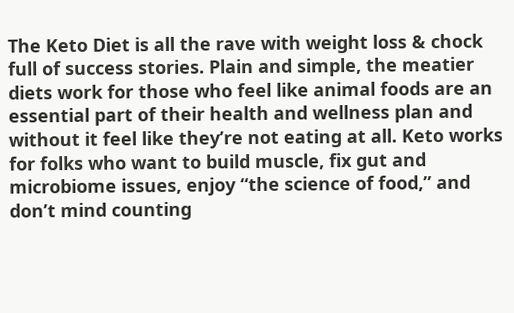The Keto Diet is all the rave with weight loss & chock full of success stories. Plain and simple, the meatier diets work for those who feel like animal foods are an essential part of their health and wellness plan and without it feel like they’re not eating at all. Keto works for folks who want to build muscle, fix gut and microbiome issues, enjoy “the science of food,” and don’t mind counting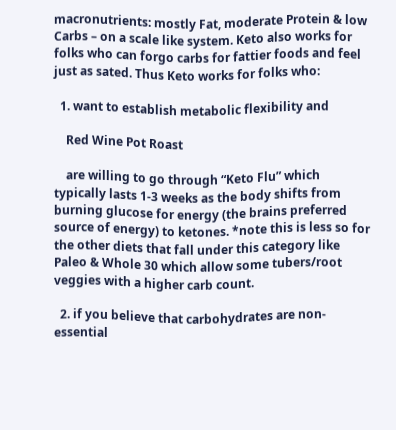macronutrients: mostly Fat, moderate Protein & low Carbs – on a scale like system. Keto also works for folks who can forgo carbs for fattier foods and feel just as sated. Thus Keto works for folks who:

  1. want to establish metabolic flexibility and

    Red Wine Pot Roast

    are willing to go through “Keto Flu” which typically lasts 1-3 weeks as the body shifts from burning glucose for energy (the brains preferred source of energy) to ketones. *note this is less so for the other diets that fall under this category like Paleo & Whole 30 which allow some tubers/root veggies with a higher carb count.

  2. if you believe that carbohydrates are non-essential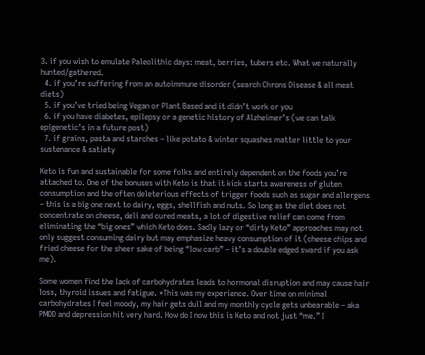3. if you wish to emulate Paleolithic days: meat, berries, tubers etc. What we naturally hunted/gathered.
  4. if you’re suffering from an autoimmune disorder (search Chrons Disease & all meat diets)
  5. if you’ve tried being Vegan or Plant Based and it didn’t work or you
  6. if you have diabetes, epilepsy or a genetic history of Alzheimer’s (we can talk epigenetic’s in a future post)
  7. if grains, pasta and starches – like potato & winter squashes matter little to your sustenance & satiety

Keto is fun and sustainable for some folks and entirely dependent on the foods you’re attached to. One of the bonuses with Keto is that it kick starts awareness of gluten consumption and the often deleterious effects of trigger foods such as sugar and allergens – this is a big one next to dairy, eggs, shellfish and nuts. So long as the diet does not concentrate on cheese, deli and cured meats, a lot of digestive relief can come from eliminating the “big ones” which Keto does. Sadly lazy or “dirty Keto” approaches may not only suggest consuming dairy but may emphasize heavy consumption of it (cheese chips and fried cheese for the sheer sake of being “low carb” – it’s a double edged sward if you ask me).

Some women find the lack of carbohydrates leads to hormonal disruption and may cause hair loss, thyroid issues and fatigue. *This was my experience. Over time on minimal carbohydrates I feel moody, my hair gets dull and my monthly cycle gets unbearable – aka PMDD and depression hit very hard. How do I now this is Keto and not just “me.” I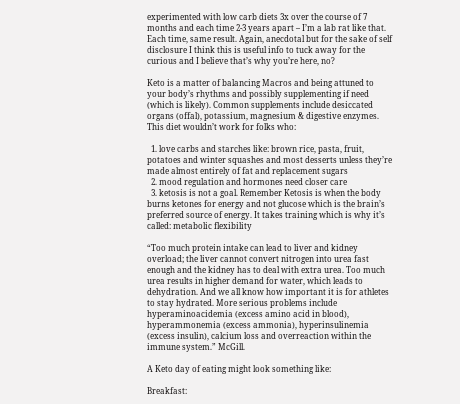experimented with low carb diets 3x over the course of 7 months and each time 2-3 years apart – I’m a lab rat like that. Each time, same result. Again, anecdotal but for the sake of self disclosure I think this is useful info to tuck away for the curious and I believe that’s why you’re here, no?

Keto is a matter of balancing Macros and being attuned to your body’s rhythms and possibly supplementing if need (which is likely). Common supplements include desiccated organs (offal), potassium, magnesium & digestive enzymes. This diet wouldn’t work for folks who:

  1. love carbs and starches like: brown rice, pasta, fruit, potatoes and winter squashes and most desserts unless they’re made almost entirely of fat and replacement sugars
  2. mood regulation and hormones need closer care
  3. ketosis is not a goal. Remember Ketosis is when the body burns ketones for energy and not glucose which is the brain’s preferred source of energy. It takes training which is why it’s called: metabolic flexibility

“Too much protein intake can lead to liver and kidney overload; the liver cannot convert nitrogen into urea fast enough and the kidney has to deal with extra urea. Too much urea results in higher demand for water, which leads to dehydration. And we all know how important it is for athletes to stay hydrated. More serious problems include hyperaminoacidemia (excess amino acid in blood), hyperammonemia (excess ammonia), hyperinsulinemia (excess insulin), calcium loss and overreaction within the immune system.” McGill.

A Keto day of eating might look something like:

Breakfast: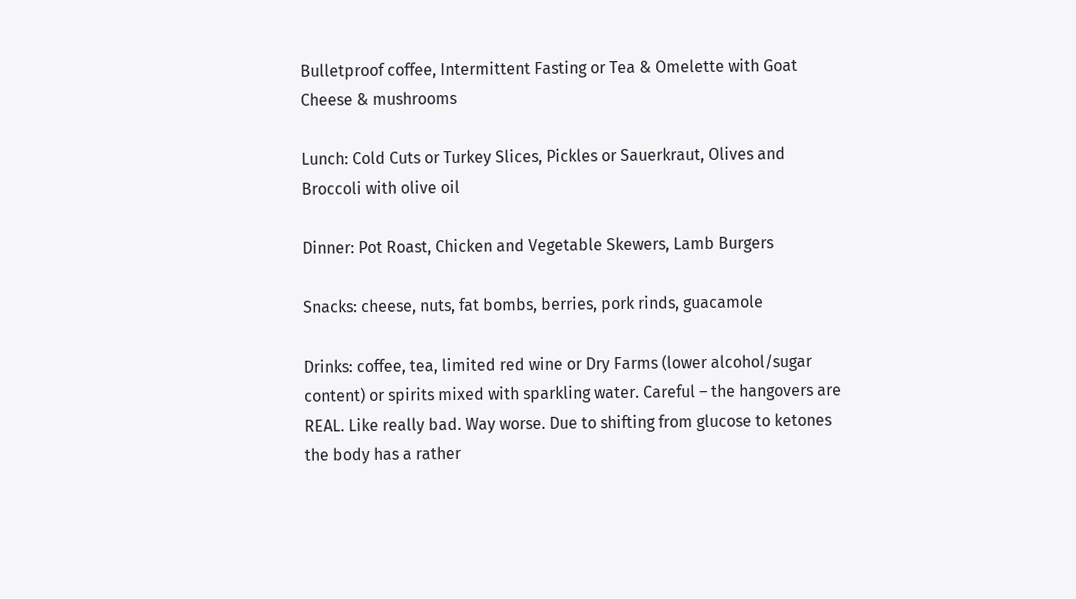Bulletproof coffee, Intermittent Fasting or Tea & Omelette with Goat Cheese & mushrooms

Lunch: Cold Cuts or Turkey Slices, Pickles or Sauerkraut, Olives and Broccoli with olive oil

Dinner: Pot Roast, Chicken and Vegetable Skewers, Lamb Burgers

Snacks: cheese, nuts, fat bombs, berries, pork rinds, guacamole

Drinks: coffee, tea, limited red wine or Dry Farms (lower alcohol/sugar content) or spirits mixed with sparkling water. Careful – the hangovers are REAL. Like really bad. Way worse. Due to shifting from glucose to ketones the body has a rather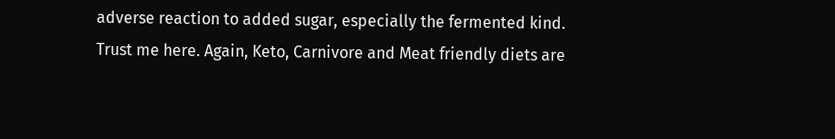adverse reaction to added sugar, especially the fermented kind. Trust me here. Again, Keto, Carnivore and Meat friendly diets are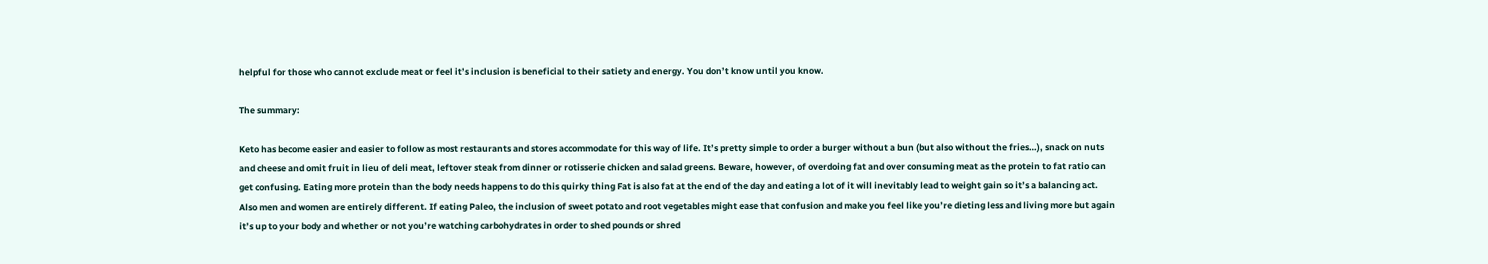helpful for those who cannot exclude meat or feel it’s inclusion is beneficial to their satiety and energy. You don’t know until you know.

The summary:

Keto has become easier and easier to follow as most restaurants and stores accommodate for this way of life. It’s pretty simple to order a burger without a bun (but also without the fries…), snack on nuts and cheese and omit fruit in lieu of deli meat, leftover steak from dinner or rotisserie chicken and salad greens. Beware, however, of overdoing fat and over consuming meat as the protein to fat ratio can get confusing. Eating more protein than the body needs happens to do this quirky thing Fat is also fat at the end of the day and eating a lot of it will inevitably lead to weight gain so it’s a balancing act. Also men and women are entirely different. If eating Paleo, the inclusion of sweet potato and root vegetables might ease that confusion and make you feel like you’re dieting less and living more but again it’s up to your body and whether or not you’re watching carbohydrates in order to shed pounds or shred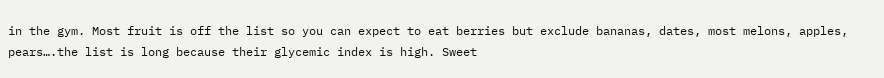in the gym. Most fruit is off the list so you can expect to eat berries but exclude bananas, dates, most melons, apples, pears….the list is long because their glycemic index is high. Sweet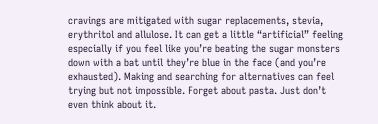cravings are mitigated with sugar replacements, stevia, erythritol and allulose. It can get a little “artificial” feeling especially if you feel like you’re beating the sugar monsters down with a bat until they’re blue in the face (and you’re exhausted). Making and searching for alternatives can feel trying but not impossible. Forget about pasta. Just don’t even think about it.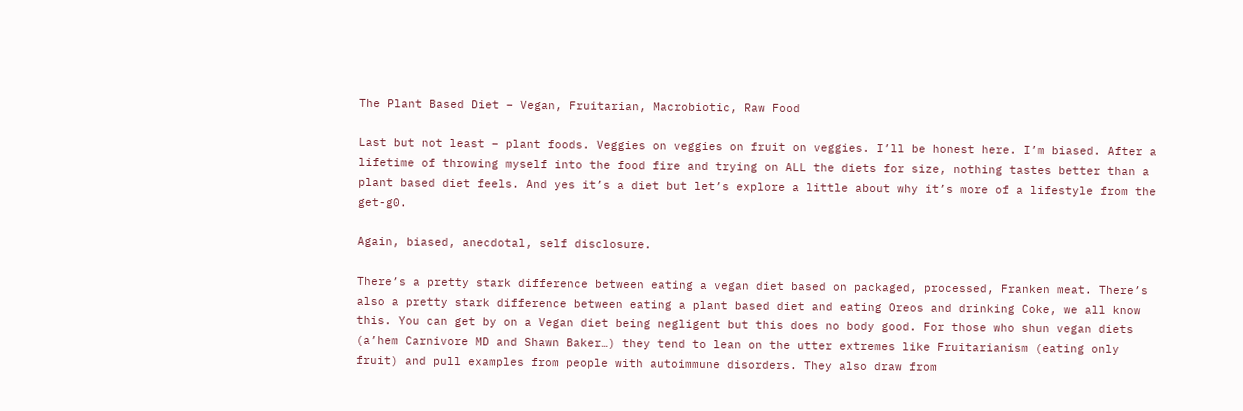The Plant Based Diet – Vegan, Fruitarian, Macrobiotic, Raw Food

Last but not least – plant foods. Veggies on veggies on fruit on veggies. I’ll be honest here. I’m biased. After a lifetime of throwing myself into the food fire and trying on ALL the diets for size, nothing tastes better than a plant based diet feels. And yes it’s a diet but let’s explore a little about why it’s more of a lifestyle from the get-g0.

Again, biased, anecdotal, self disclosure.

There’s a pretty stark difference between eating a vegan diet based on packaged, processed, Franken meat. There’s also a pretty stark difference between eating a plant based diet and eating Oreos and drinking Coke, we all know this. You can get by on a Vegan diet being negligent but this does no body good. For those who shun vegan diets (a’hem Carnivore MD and Shawn Baker…) they tend to lean on the utter extremes like Fruitarianism (eating only fruit) and pull examples from people with autoimmune disorders. They also draw from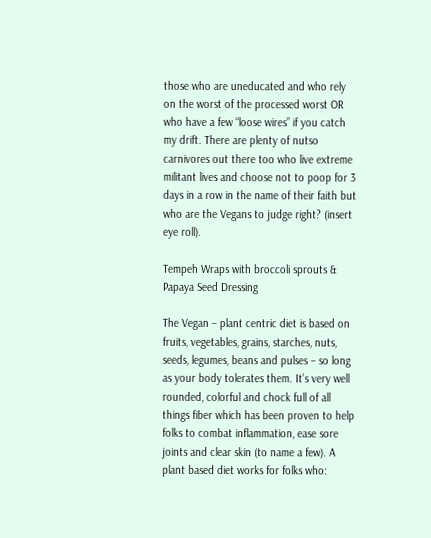those who are uneducated and who rely on the worst of the processed worst OR who have a few “loose wires” if you catch my drift. There are plenty of nutso carnivores out there too who live extreme militant lives and choose not to poop for 3 days in a row in the name of their faith but who are the Vegans to judge right? (insert eye roll).

Tempeh Wraps with broccoli sprouts & Papaya Seed Dressing

The Vegan – plant centric diet is based on fruits, vegetables, grains, starches, nuts, seeds, legumes, beans and pulses – so long as your body tolerates them. It’s very well rounded, colorful and chock full of all things fiber which has been proven to help folks to combat inflammation, ease sore joints and clear skin (to name a few). A plant based diet works for folks who: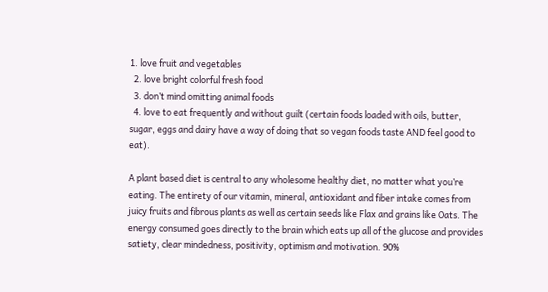1. love fruit and vegetables
  2. love bright colorful fresh food
  3. don’t mind omitting animal foods
  4. love to eat frequently and without guilt (certain foods loaded with oils, butter, sugar, eggs and dairy have a way of doing that so vegan foods taste AND feel good to eat).

A plant based diet is central to any wholesome healthy diet, no matter what you’re eating. The entirety of our vitamin, mineral, antioxidant and fiber intake comes from juicy fruits and fibrous plants as well as certain seeds like Flax and grains like Oats. The energy consumed goes directly to the brain which eats up all of the glucose and provides satiety, clear mindedness, positivity, optimism and motivation. 90%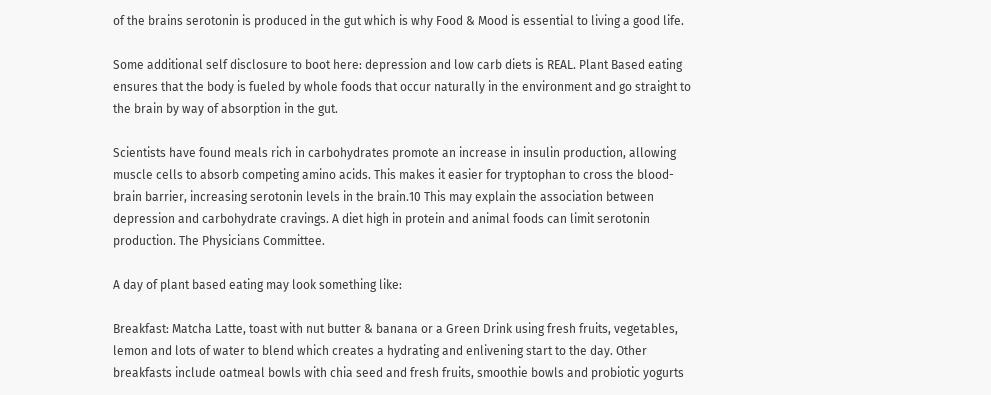of the brains serotonin is produced in the gut which is why Food & Mood is essential to living a good life.

Some additional self disclosure to boot here: depression and low carb diets is REAL. Plant Based eating ensures that the body is fueled by whole foods that occur naturally in the environment and go straight to the brain by way of absorption in the gut.

Scientists have found meals rich in carbohydrates promote an increase in insulin production, allowing muscle cells to absorb competing amino acids. This makes it easier for tryptophan to cross the blood-brain barrier, increasing serotonin levels in the brain.10 This may explain the association between depression and carbohydrate cravings. A diet high in protein and animal foods can limit serotonin production. The Physicians Committee.

A day of plant based eating may look something like:

Breakfast: Matcha Latte, toast with nut butter & banana or a Green Drink using fresh fruits, vegetables, lemon and lots of water to blend which creates a hydrating and enlivening start to the day. Other breakfasts include oatmeal bowls with chia seed and fresh fruits, smoothie bowls and probiotic yogurts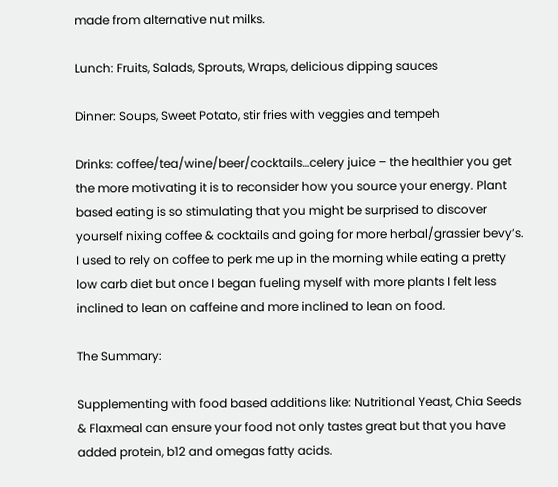made from alternative nut milks.

Lunch: Fruits, Salads, Sprouts, Wraps, delicious dipping sauces

Dinner: Soups, Sweet Potato, stir fries with veggies and tempeh

Drinks: coffee/tea/wine/beer/cocktails…celery juice – the healthier you get the more motivating it is to reconsider how you source your energy. Plant based eating is so stimulating that you might be surprised to discover yourself nixing coffee & cocktails and going for more herbal/grassier bevy’s. I used to rely on coffee to perk me up in the morning while eating a pretty low carb diet but once I began fueling myself with more plants I felt less inclined to lean on caffeine and more inclined to lean on food.

The Summary:

Supplementing with food based additions like: Nutritional Yeast, Chia Seeds & Flaxmeal can ensure your food not only tastes great but that you have added protein, b12 and omegas fatty acids.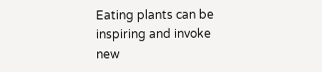Eating plants can be inspiring and invoke new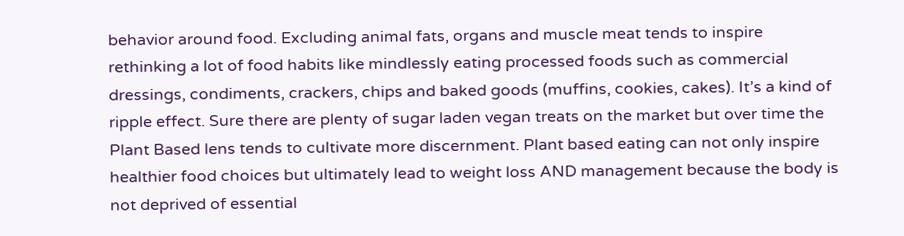behavior around food. Excluding animal fats, organs and muscle meat tends to inspire rethinking a lot of food habits like mindlessly eating processed foods such as commercial dressings, condiments, crackers, chips and baked goods (muffins, cookies, cakes). It’s a kind of ripple effect. Sure there are plenty of sugar laden vegan treats on the market but over time the Plant Based lens tends to cultivate more discernment. Plant based eating can not only inspire healthier food choices but ultimately lead to weight loss AND management because the body is not deprived of essential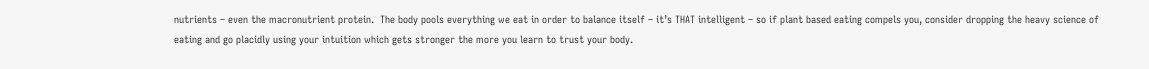nutrients – even the macronutrient protein.  The body pools everything we eat in order to balance itself – it’s THAT intelligent – so if plant based eating compels you, consider dropping the heavy science of eating and go placidly using your intuition which gets stronger the more you learn to trust your body.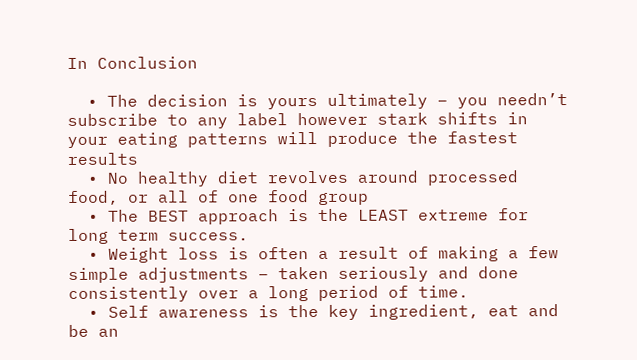In Conclusion

  • The decision is yours ultimately – you needn’t subscribe to any label however stark shifts in your eating patterns will produce the fastest results
  • No healthy diet revolves around processed food, or all of one food group
  • The BEST approach is the LEAST extreme for long term success.
  • Weight loss is often a result of making a few simple adjustments – taken seriously and done consistently over a long period of time.
  • Self awareness is the key ingredient, eat and be an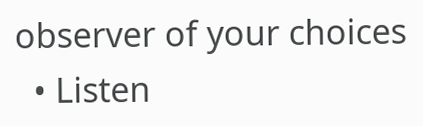observer of your choices
  • Listen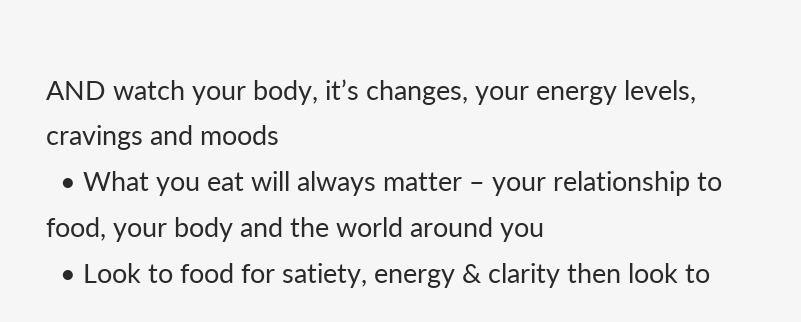AND watch your body, it’s changes, your energy levels, cravings and moods
  • What you eat will always matter – your relationship to food, your body and the world around you
  • Look to food for satiety, energy & clarity then look to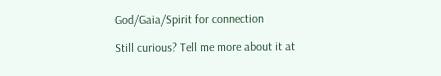God/Gaia/Spirit for connection

Still curious? Tell me more about it at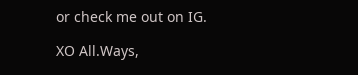or check me out on IG.

XO All.Ways,